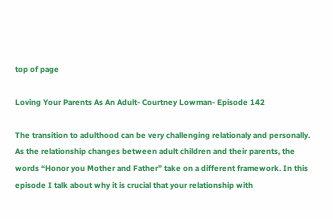top of page

Loving Your Parents As An Adult- Courtney Lowman- Episode 142

The transition to adulthood can be very challenging relationaly and personally. As the relationship changes between adult children and their parents, the words “Honor you Mother and Father” take on a different framework. In this episode I talk about why it is crucial that your relationship with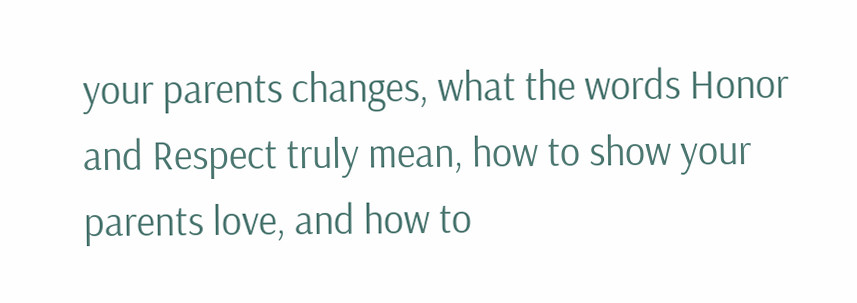your parents changes, what the words Honor and Respect truly mean, how to show your parents love, and how to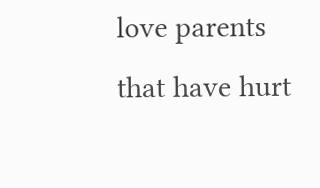love parents that have hurt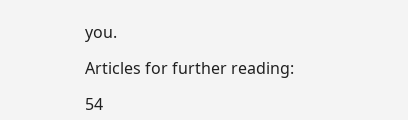you.

Articles for further reading:

54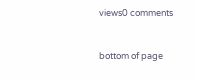views0 comments


bottom of page